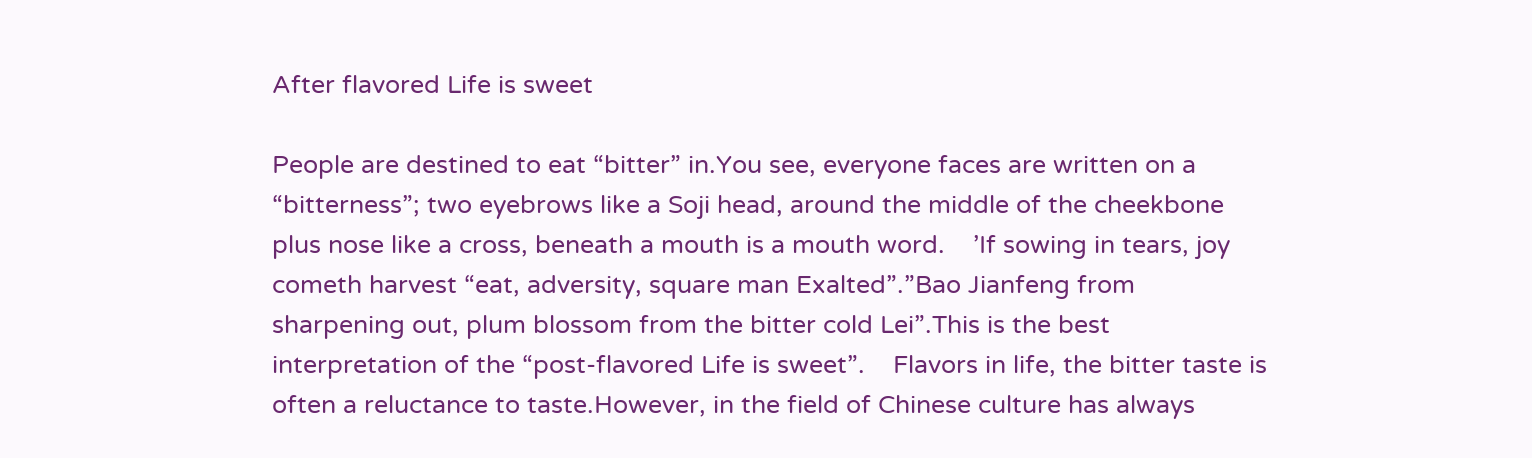After flavored Life is sweet

People are destined to eat “bitter” in.You see, everyone faces are written on a “bitterness”; two eyebrows like a Soji head, around the middle of the cheekbone plus nose like a cross, beneath a mouth is a mouth word.    ’If sowing in tears, joy cometh harvest “eat, adversity, square man Exalted”.”Bao Jianfeng from sharpening out, plum blossom from the bitter cold Lei”.This is the best interpretation of the “post-flavored Life is sweet”.    Flavors in life, the bitter taste is often a reluctance to taste.However, in the field of Chinese culture has always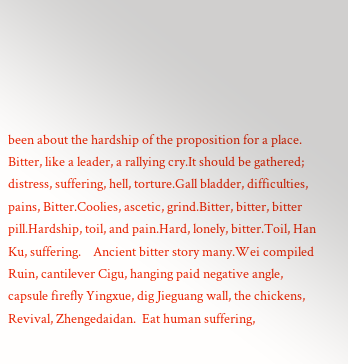been about the hardship of the proposition for a place.    Bitter, like a leader, a rallying cry.It should be gathered; distress, suffering, hell, torture.Gall bladder, difficulties, pains, Bitter.Coolies, ascetic, grind.Bitter, bitter, bitter pill.Hardship, toil, and pain.Hard, lonely, bitter.Toil, Han Ku, suffering.    Ancient bitter story many.Wei compiled Ruin, cantilever Cigu, hanging paid negative angle, capsule firefly Yingxue, dig Jieguang wall, the chickens, Revival, Zhengedaidan.  Eat human suffering,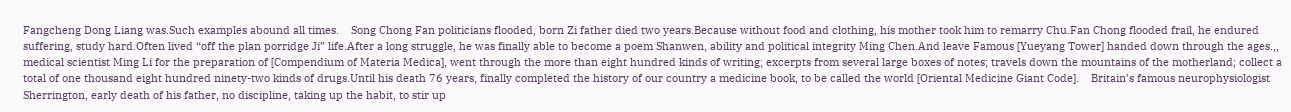Fangcheng Dong Liang was.Such examples abound all times.    Song Chong Fan politicians flooded, born Zi father died two years.Because without food and clothing, his mother took him to remarry Chu.Fan Chong flooded frail, he endured suffering, study hard.Often lived “off the plan porridge Ji” life.After a long struggle, he was finally able to become a poem Shanwen, ability and political integrity Ming Chen.And leave Famous [Yueyang Tower] handed down through the ages.,, medical scientist Ming Li for the preparation of [Compendium of Materia Medica], went through the more than eight hundred kinds of writing; excerpts from several large boxes of notes; travels down the mountains of the motherland; collect a total of one thousand eight hundred ninety-two kinds of drugs.Until his death 76 years, finally completed the history of our country a medicine book, to be called the world [Oriental Medicine Giant Code].    Britain’s famous neurophysiologist Sherrington, early death of his father, no discipline, taking up the habit, to stir up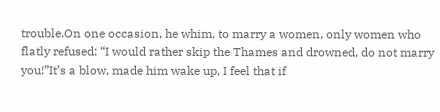trouble.On one occasion, he whim, to marry a women, only women who flatly refused: “I would rather skip the Thames and drowned, do not marry you!”It’s a blow, made him wake up, I feel that if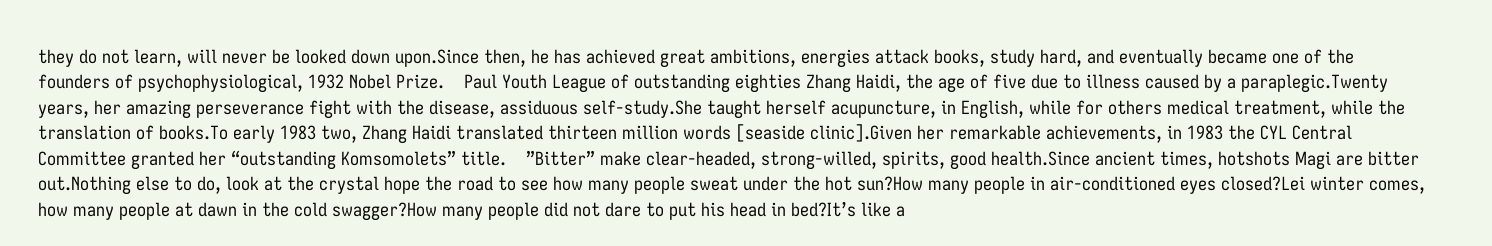they do not learn, will never be looked down upon.Since then, he has achieved great ambitions, energies attack books, study hard, and eventually became one of the founders of psychophysiological, 1932 Nobel Prize.    Paul Youth League of outstanding eighties Zhang Haidi, the age of five due to illness caused by a paraplegic.Twenty years, her amazing perseverance fight with the disease, assiduous self-study.She taught herself acupuncture, in English, while for others medical treatment, while the translation of books.To early 1983 two, Zhang Haidi translated thirteen million words [seaside clinic].Given her remarkable achievements, in 1983 the CYL Central Committee granted her “outstanding Komsomolets” title.    ”Bitter” make clear-headed, strong-willed, spirits, good health.Since ancient times, hotshots Magi are bitter out.Nothing else to do, look at the crystal hope the road to see how many people sweat under the hot sun?How many people in air-conditioned eyes closed?Lei winter comes, how many people at dawn in the cold swagger?How many people did not dare to put his head in bed?It’s like a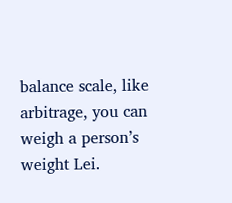balance scale, like arbitrage, you can weigh a person’s weight Lei.